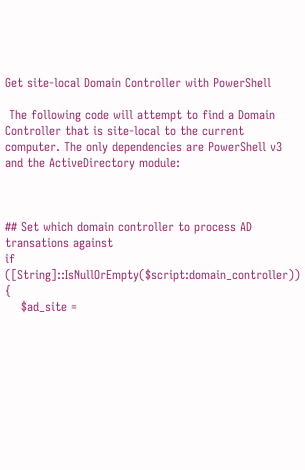Get site-local Domain Controller with PowerShell

 The following code will attempt to find a Domain Controller that is site-local to the current computer. The only dependencies are PowerShell v3 and the ActiveDirectory module:



## Set which domain controller to process AD transations against
if ([String]::IsNullOrEmpty($script:domain_controller)) {
    $ad_site =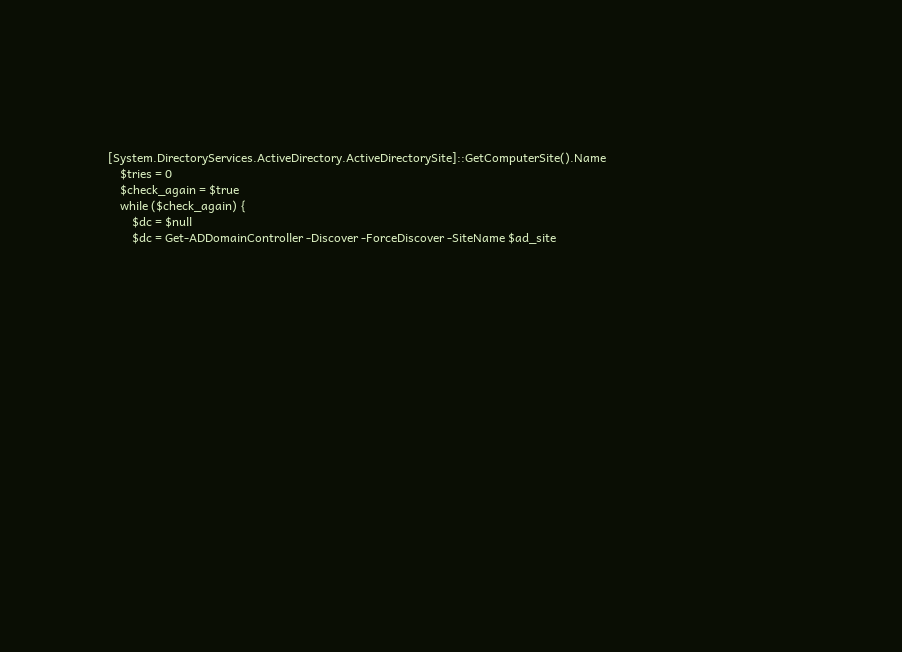[System.DirectoryServices.ActiveDirectory.ActiveDirectorySite]::GetComputerSite().Name
    $tries = 0
    $check_again = $true
    while ($check_again) {
        $dc = $null
        $dc = Get-ADDomainController -Discover -ForceDiscover -SiteName $ad_site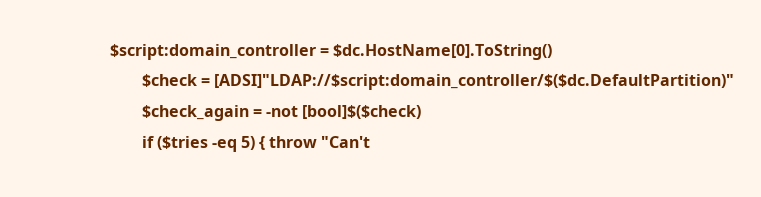$script:domain_controller = $dc.HostName[0].ToString()
        $check = [ADSI]"LDAP://$script:domain_controller/$($dc.DefaultPartition)"
        $check_again = -not [bool]$($check)
        if ($tries -eq 5) { throw "Can't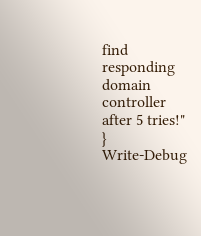find responding domain controller after 5 tries!" }
Write-Debug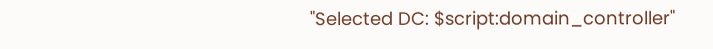"Selected DC: $script:domain_controller"